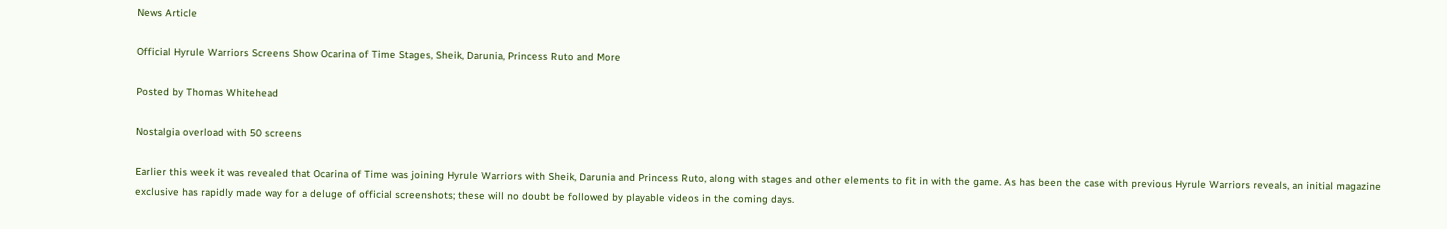News Article

Official Hyrule Warriors Screens Show Ocarina of Time Stages, Sheik, Darunia, Princess Ruto and More

Posted by Thomas Whitehead

Nostalgia overload with 50 screens

Earlier this week it was revealed that Ocarina of Time was joining Hyrule Warriors with Sheik, Darunia and Princess Ruto, along with stages and other elements to fit in with the game. As has been the case with previous Hyrule Warriors reveals, an initial magazine exclusive has rapidly made way for a deluge of official screenshots; these will no doubt be followed by playable videos in the coming days.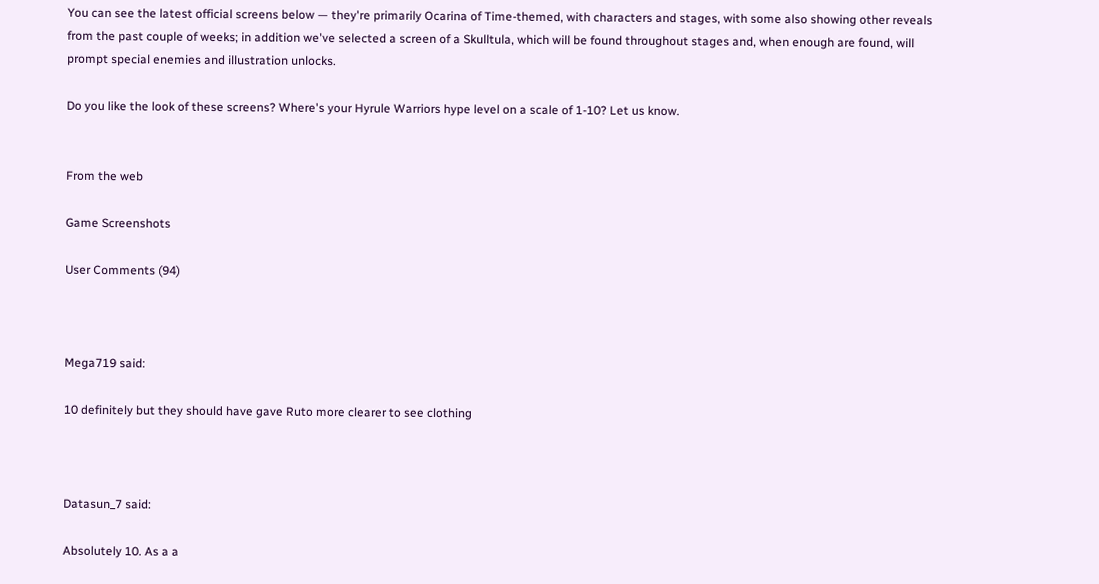You can see the latest official screens below — they're primarily Ocarina of Time-themed, with characters and stages, with some also showing other reveals from the past couple of weeks; in addition we've selected a screen of a Skulltula, which will be found throughout stages and, when enough are found, will prompt special enemies and illustration unlocks.

Do you like the look of these screens? Where's your Hyrule Warriors hype level on a scale of 1-10? Let us know.


From the web

Game Screenshots

User Comments (94)



Mega719 said:

10 definitely but they should have gave Ruto more clearer to see clothing



Datasun_7 said:

Absolutely 10. As a a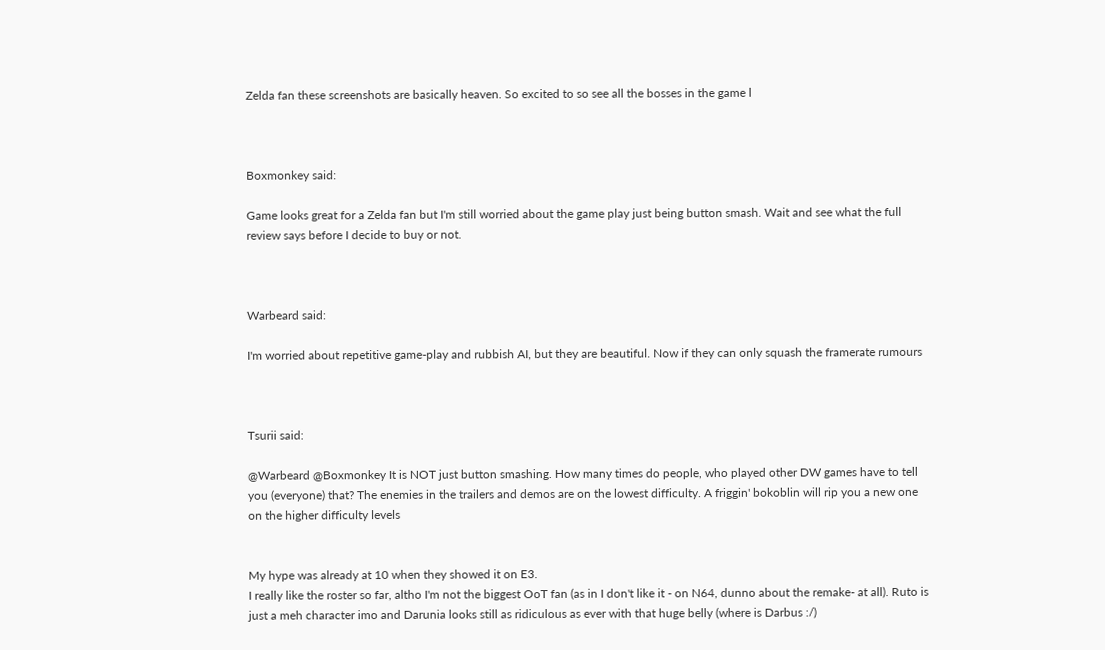Zelda fan these screenshots are basically heaven. So excited to so see all the bosses in the game l



Boxmonkey said:

Game looks great for a Zelda fan but I'm still worried about the game play just being button smash. Wait and see what the full review says before I decide to buy or not.



Warbeard said:

I'm worried about repetitive game-play and rubbish AI, but they are beautiful. Now if they can only squash the framerate rumours



Tsurii said:

@Warbeard @Boxmonkey It is NOT just button smashing. How many times do people, who played other DW games have to tell you (everyone) that? The enemies in the trailers and demos are on the lowest difficulty. A friggin' bokoblin will rip you a new one on the higher difficulty levels


My hype was already at 10 when they showed it on E3.
I really like the roster so far, altho I'm not the biggest OoT fan (as in I don't like it - on N64, dunno about the remake- at all). Ruto is just a meh character imo and Darunia looks still as ridiculous as ever with that huge belly (where is Darbus :/)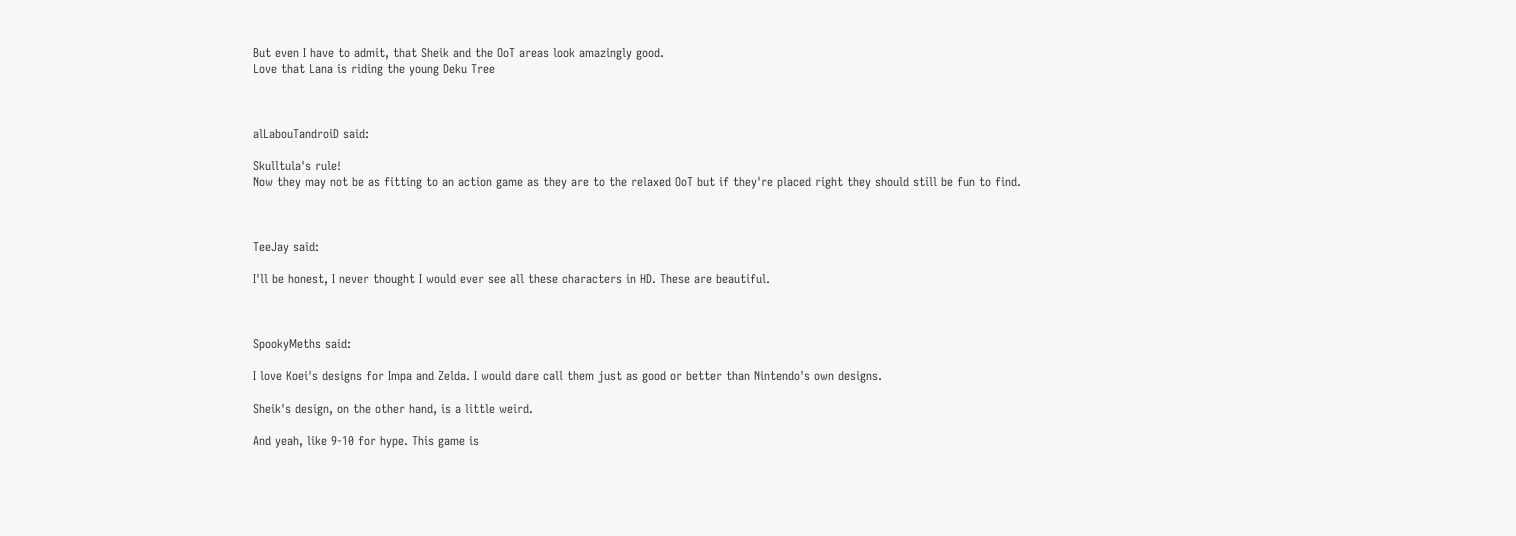But even I have to admit, that Sheik and the OoT areas look amazingly good.
Love that Lana is riding the young Deku Tree



alLabouTandroiD said:

Skulltula's rule!
Now they may not be as fitting to an action game as they are to the relaxed OoT but if they're placed right they should still be fun to find.



TeeJay said:

I'll be honest, I never thought I would ever see all these characters in HD. These are beautiful.



SpookyMeths said:

I love Koei's designs for Impa and Zelda. I would dare call them just as good or better than Nintendo's own designs.

Sheik's design, on the other hand, is a little weird.

And yeah, like 9-10 for hype. This game is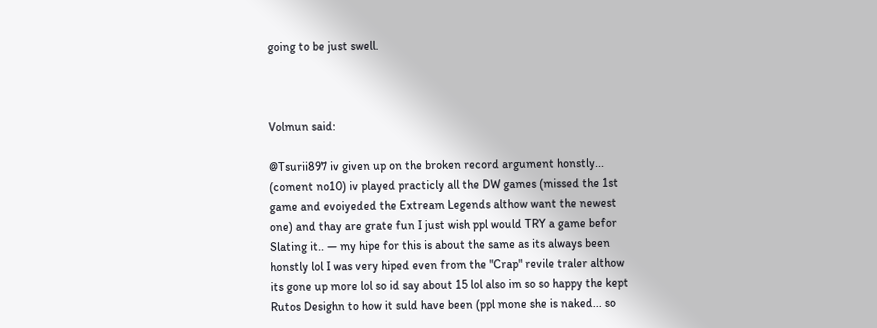going to be just swell.



Volmun said:

@Tsurii897 iv given up on the broken record argument honstly... (coment no10) iv played practicly all the DW games (missed the 1st game and evoiyeded the Extream Legends althow want the newest one) and thay are grate fun I just wish ppl would TRY a game befor Slating it.. — my hipe for this is about the same as its always been honstly lol I was very hiped even from the "Crap" revile traler althow its gone up more lol so id say about 15 lol also im so so happy the kept Rutos Desighn to how it suld have been (ppl mone she is naked... so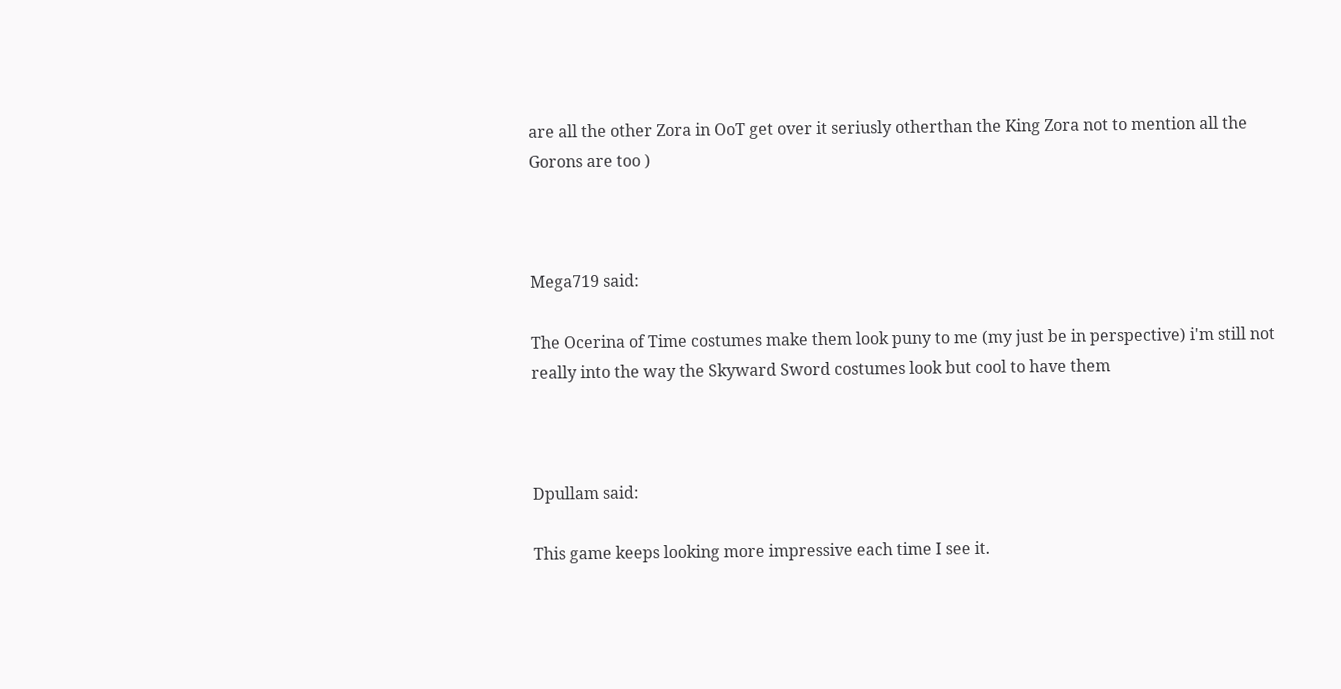are all the other Zora in OoT get over it seriusly otherthan the King Zora not to mention all the Gorons are too )



Mega719 said:

The Ocerina of Time costumes make them look puny to me (my just be in perspective) i'm still not really into the way the Skyward Sword costumes look but cool to have them



Dpullam said:

This game keeps looking more impressive each time I see it.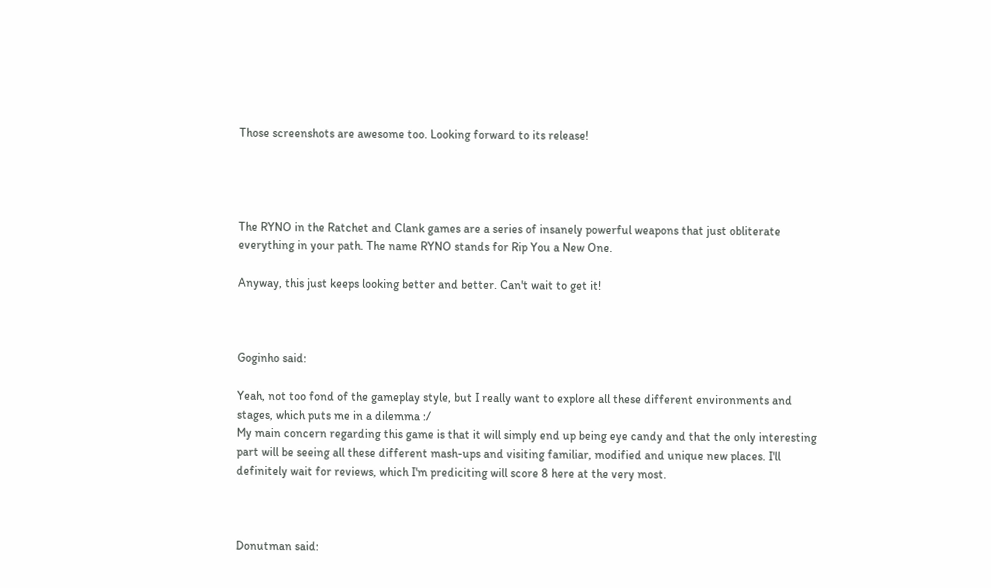Those screenshots are awesome too. Looking forward to its release!




The RYNO in the Ratchet and Clank games are a series of insanely powerful weapons that just obliterate everything in your path. The name RYNO stands for Rip You a New One.

Anyway, this just keeps looking better and better. Can't wait to get it!



Goginho said:

Yeah, not too fond of the gameplay style, but I really want to explore all these different environments and stages, which puts me in a dilemma :/
My main concern regarding this game is that it will simply end up being eye candy and that the only interesting part will be seeing all these different mash-ups and visiting familiar, modified and unique new places. I'll definitely wait for reviews, which I'm prediciting will score 8 here at the very most.



Donutman said: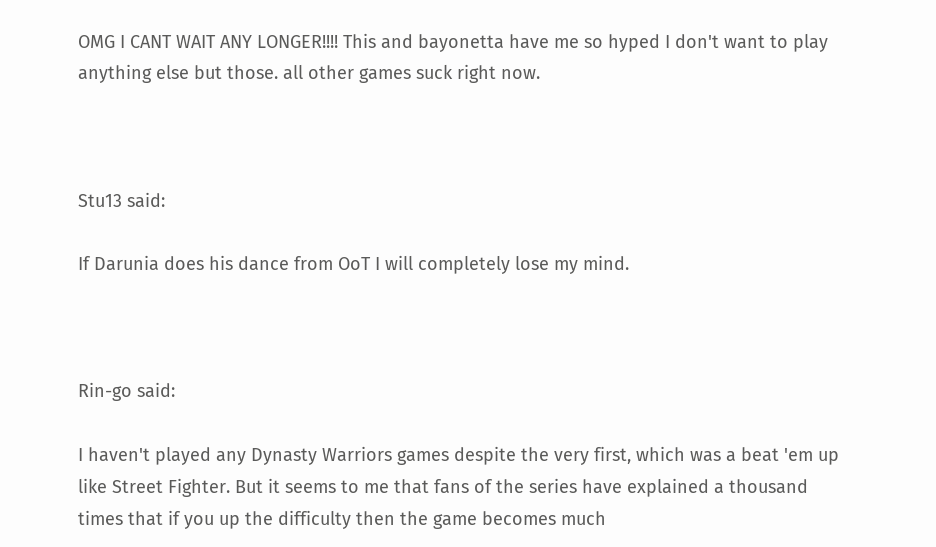OMG I CANT WAIT ANY LONGER!!!! This and bayonetta have me so hyped I don't want to play anything else but those. all other games suck right now.



Stu13 said:

If Darunia does his dance from OoT I will completely lose my mind.



Rin-go said:

I haven't played any Dynasty Warriors games despite the very first, which was a beat 'em up like Street Fighter. But it seems to me that fans of the series have explained a thousand times that if you up the difficulty then the game becomes much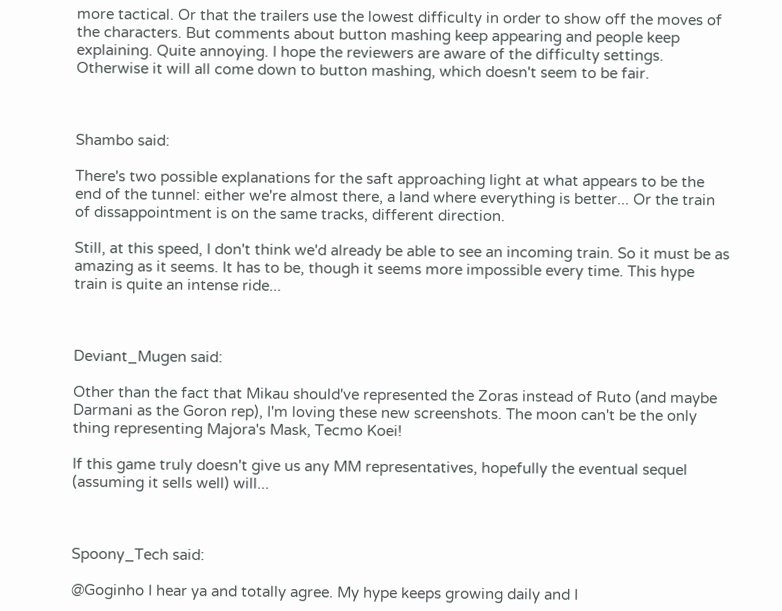more tactical. Or that the trailers use the lowest difficulty in order to show off the moves of the characters. But comments about button mashing keep appearing and people keep explaining. Quite annoying. I hope the reviewers are aware of the difficulty settings. Otherwise it will all come down to button mashing, which doesn't seem to be fair.



Shambo said:

There's two possible explanations for the saft approaching light at what appears to be the end of the tunnel: either we're almost there, a land where everything is better... Or the train of dissappointment is on the same tracks, different direction.

Still, at this speed, I don't think we'd already be able to see an incoming train. So it must be as amazing as it seems. It has to be, though it seems more impossible every time. This hype train is quite an intense ride...



Deviant_Mugen said:

Other than the fact that Mikau should've represented the Zoras instead of Ruto (and maybe Darmani as the Goron rep), I'm loving these new screenshots. The moon can't be the only thing representing Majora's Mask, Tecmo Koei!

If this game truly doesn't give us any MM representatives, hopefully the eventual sequel (assuming it sells well) will...



Spoony_Tech said:

@Goginho I hear ya and totally agree. My hype keeps growing daily and I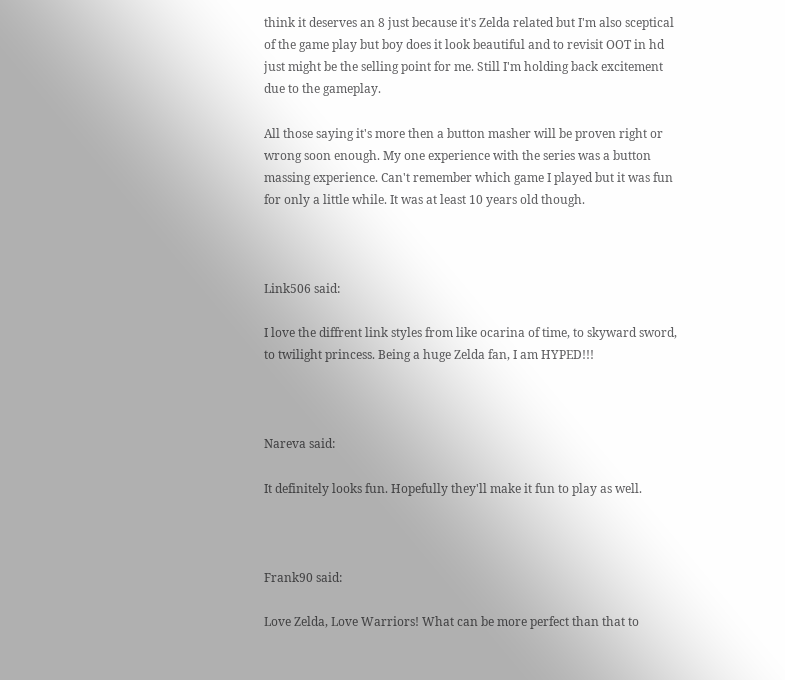think it deserves an 8 just because it's Zelda related but I'm also sceptical of the game play but boy does it look beautiful and to revisit OOT in hd just might be the selling point for me. Still I'm holding back excitement due to the gameplay.

All those saying it's more then a button masher will be proven right or wrong soon enough. My one experience with the series was a button massing experience. Can't remember which game I played but it was fun for only a little while. It was at least 10 years old though.



Link506 said:

I love the diffrent link styles from like ocarina of time, to skyward sword, to twilight princess. Being a huge Zelda fan, I am HYPED!!!



Nareva said:

It definitely looks fun. Hopefully they'll make it fun to play as well.



Frank90 said:

Love Zelda, Love Warriors! What can be more perfect than that to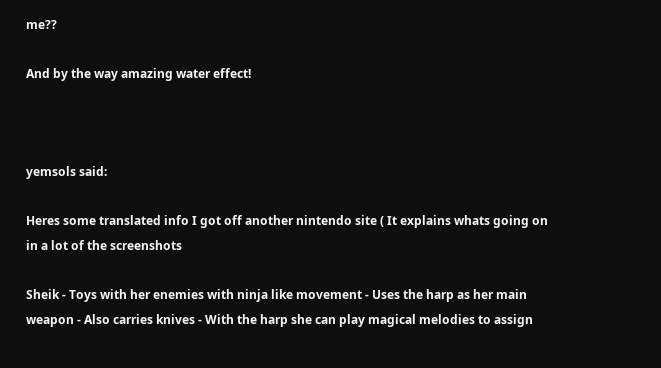me??

And by the way amazing water effect!



yemsols said:

Heres some translated info I got off another nintendo site ( It explains whats going on in a lot of the screenshots

Sheik - Toys with her enemies with ninja like movement - Uses the harp as her main weapon - Also carries knives - With the harp she can play magical melodies to assign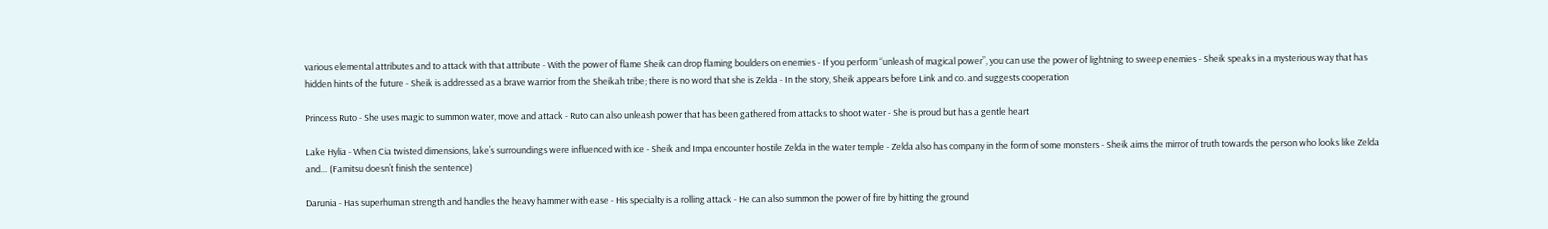various elemental attributes and to attack with that attribute - With the power of flame Sheik can drop flaming boulders on enemies - If you perform “unleash of magical power”, you can use the power of lightning to sweep enemies - Sheik speaks in a mysterious way that has hidden hints of the future - Sheik is addressed as a brave warrior from the Sheikah tribe; there is no word that she is Zelda - In the story, Sheik appears before Link and co. and suggests cooperation

Princess Ruto - She uses magic to summon water, move and attack - Ruto can also unleash power that has been gathered from attacks to shoot water - She is proud but has a gentle heart

Lake Hylia - When Cia twisted dimensions, lake’s surroundings were influenced with ice - Sheik and Impa encounter hostile Zelda in the water temple - Zelda also has company in the form of some monsters - Sheik aims the mirror of truth towards the person who looks like Zelda and… (Famitsu doesn’t finish the sentence)

Darunia - Has superhuman strength and handles the heavy hammer with ease - His specialty is a rolling attack - He can also summon the power of fire by hitting the ground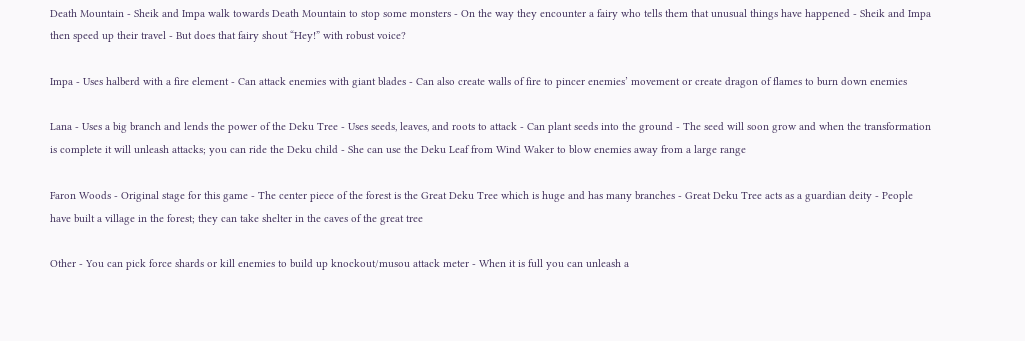Death Mountain - Sheik and Impa walk towards Death Mountain to stop some monsters - On the way they encounter a fairy who tells them that unusual things have happened - Sheik and Impa then speed up their travel - But does that fairy shout “Hey!” with robust voice?

Impa - Uses halberd with a fire element - Can attack enemies with giant blades - Can also create walls of fire to pincer enemies’ movement or create dragon of flames to burn down enemies

Lana - Uses a big branch and lends the power of the Deku Tree - Uses seeds, leaves, and roots to attack - Can plant seeds into the ground - The seed will soon grow and when the transformation is complete it will unleash attacks; you can ride the Deku child - She can use the Deku Leaf from Wind Waker to blow enemies away from a large range

Faron Woods - Original stage for this game - The center piece of the forest is the Great Deku Tree which is huge and has many branches - Great Deku Tree acts as a guardian deity - People have built a village in the forest; they can take shelter in the caves of the great tree

Other - You can pick force shards or kill enemies to build up knockout/musou attack meter - When it is full you can unleash a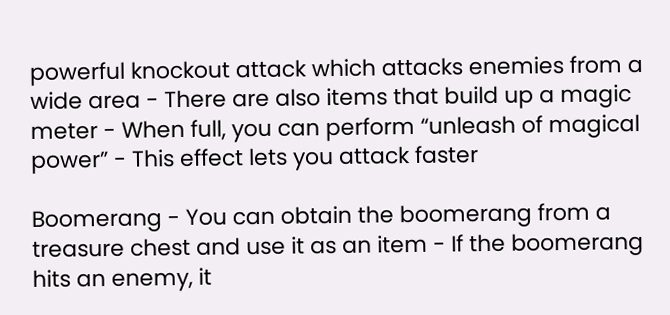powerful knockout attack which attacks enemies from a wide area - There are also items that build up a magic meter - When full, you can perform “unleash of magical power” - This effect lets you attack faster

Boomerang - You can obtain the boomerang from a treasure chest and use it as an item - If the boomerang hits an enemy, it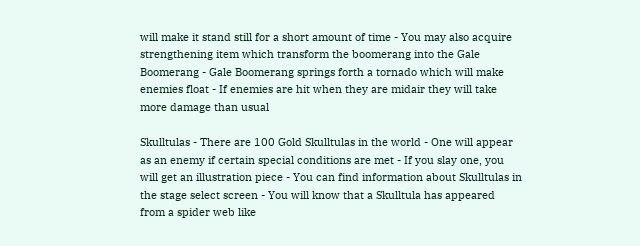will make it stand still for a short amount of time - You may also acquire strengthening item which transform the boomerang into the Gale Boomerang - Gale Boomerang springs forth a tornado which will make enemies float - If enemies are hit when they are midair they will take more damage than usual

Skulltulas - There are 100 Gold Skulltulas in the world - One will appear as an enemy if certain special conditions are met - If you slay one, you will get an illustration piece - You can find information about Skulltulas in the stage select screen - You will know that a Skulltula has appeared from a spider web like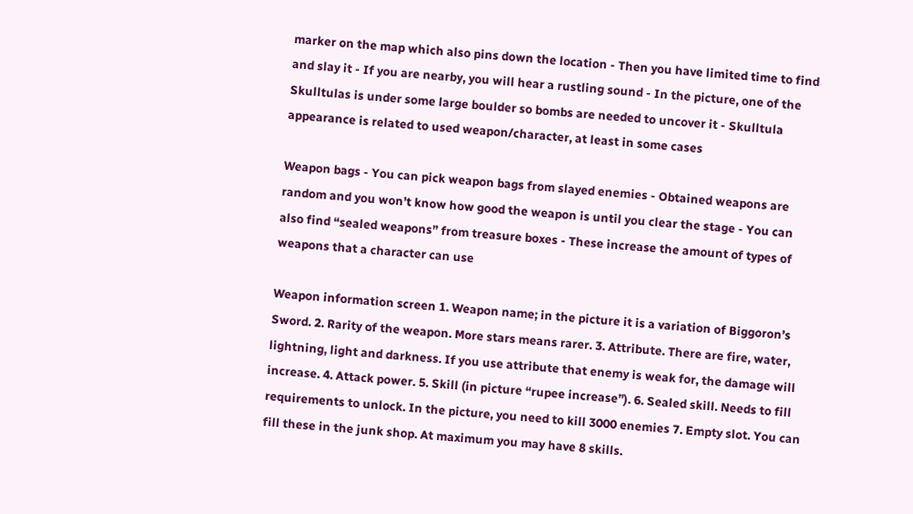marker on the map which also pins down the location - Then you have limited time to find and slay it - If you are nearby, you will hear a rustling sound - In the picture, one of the Skulltulas is under some large boulder so bombs are needed to uncover it - Skulltula appearance is related to used weapon/character, at least in some cases

Weapon bags - You can pick weapon bags from slayed enemies - Obtained weapons are random and you won’t know how good the weapon is until you clear the stage - You can also find “sealed weapons” from treasure boxes - These increase the amount of types of weapons that a character can use

Weapon information screen 1. Weapon name; in the picture it is a variation of Biggoron’s Sword. 2. Rarity of the weapon. More stars means rarer. 3. Attribute. There are fire, water, lightning, light and darkness. If you use attribute that enemy is weak for, the damage will increase. 4. Attack power. 5. Skill (in picture “rupee increase”). 6. Sealed skill. Needs to fill requirements to unlock. In the picture, you need to kill 3000 enemies 7. Empty slot. You can fill these in the junk shop. At maximum you may have 8 skills.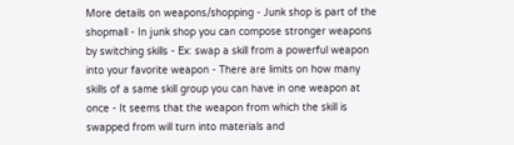More details on weapons/shopping - Junk shop is part of the shopmall - In junk shop you can compose stronger weapons by switching skills - Ex: swap a skill from a powerful weapon into your favorite weapon - There are limits on how many skills of a same skill group you can have in one weapon at once - It seems that the weapon from which the skill is swapped from will turn into materials and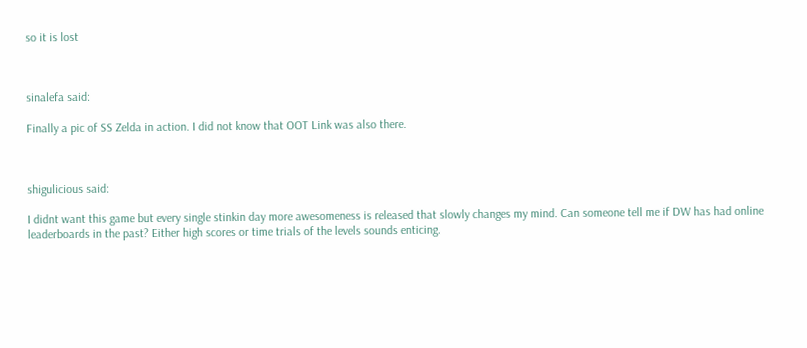so it is lost



sinalefa said:

Finally a pic of SS Zelda in action. I did not know that OOT Link was also there.



shigulicious said:

I didnt want this game but every single stinkin day more awesomeness is released that slowly changes my mind. Can someone tell me if DW has had online leaderboards in the past? Either high scores or time trials of the levels sounds enticing.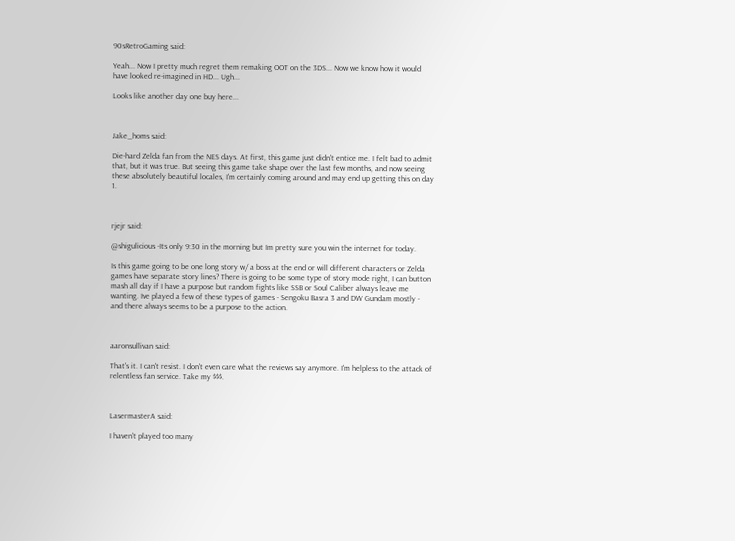90sRetroGaming said:

Yeah... Now I pretty much regret them remaking OOT on the 3DS... Now we know how it would have looked re-imagined in HD... Ugh...

Looks like another day one buy here...



Jake_homs said:

Die-hard Zelda fan from the NES days. At first, this game just didn't entice me. I felt bad to admit that, but it was true. But seeing this game take shape over the last few months, and now seeing these absolutely beautiful locales, I'm certainly coming around and may end up getting this on day 1.



rjejr said:

@shigulicious -Its only 9:30 in the morning but Im pretty sure you win the internet for today.

Is this game going to be one long story w/ a boss at the end or will different characters or Zelda games have separate story lines? There is going to be some type of story mode right, I can button mash all day if I have a purpose but random fights like SSB or Soul Caliber always leave me wanting. Ive played a few of these types of games - Sengoku Basra 3 and DW Gundam mostly - and there always seems to be a purpose to the action.



aaronsullivan said:

That's it. I can't resist. I don't even care what the reviews say anymore. I'm helpless to the attack of relentless fan service. Take my $$$.



LasermasterA said:

I haven't played too many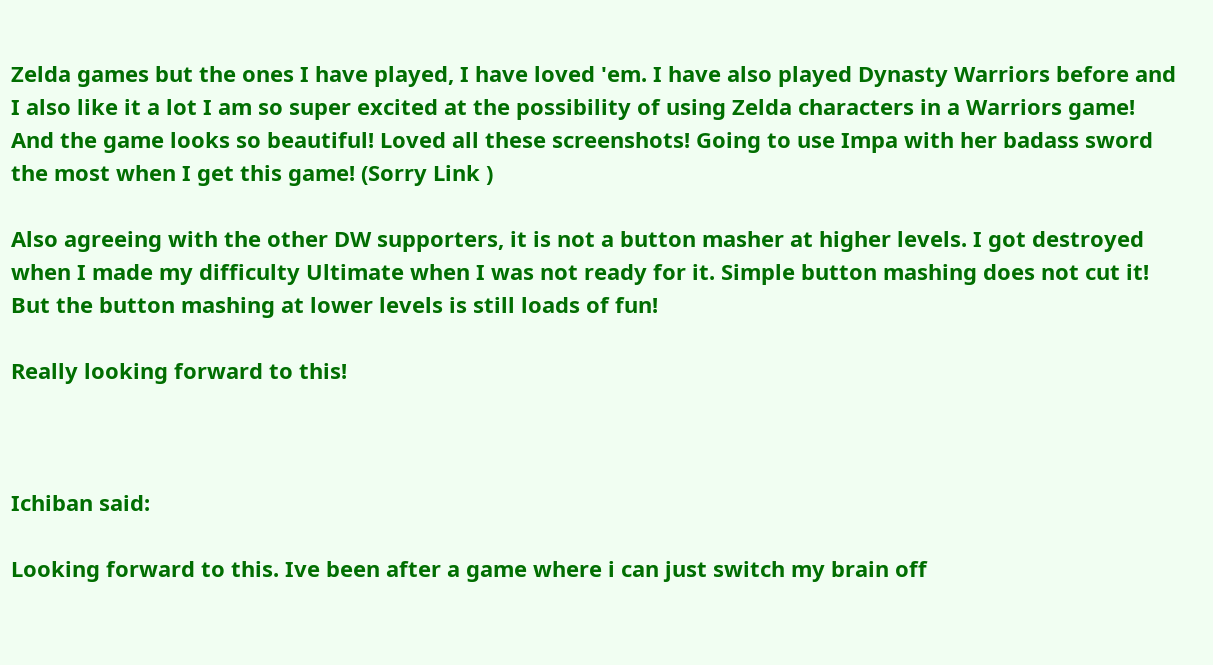Zelda games but the ones I have played, I have loved 'em. I have also played Dynasty Warriors before and I also like it a lot I am so super excited at the possibility of using Zelda characters in a Warriors game! And the game looks so beautiful! Loved all these screenshots! Going to use Impa with her badass sword the most when I get this game! (Sorry Link )

Also agreeing with the other DW supporters, it is not a button masher at higher levels. I got destroyed when I made my difficulty Ultimate when I was not ready for it. Simple button mashing does not cut it! But the button mashing at lower levels is still loads of fun!

Really looking forward to this!



Ichiban said:

Looking forward to this. Ive been after a game where i can just switch my brain off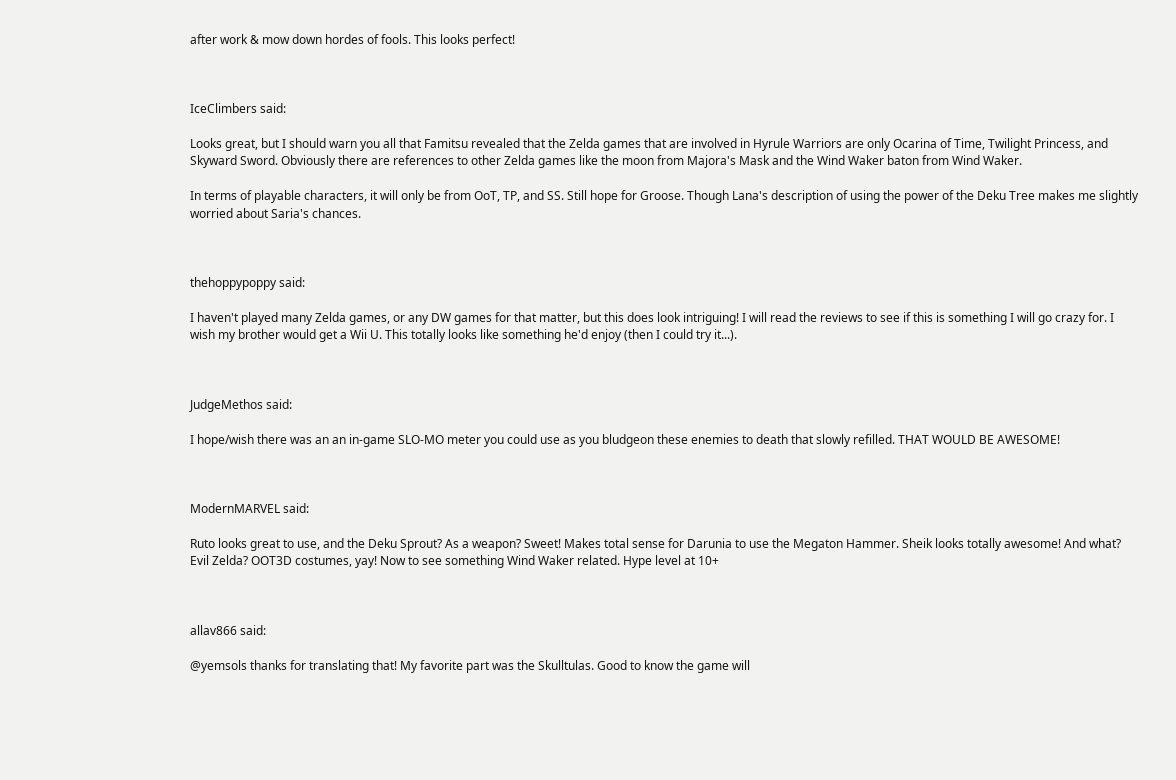after work & mow down hordes of fools. This looks perfect!



IceClimbers said:

Looks great, but I should warn you all that Famitsu revealed that the Zelda games that are involved in Hyrule Warriors are only Ocarina of Time, Twilight Princess, and Skyward Sword. Obviously there are references to other Zelda games like the moon from Majora's Mask and the Wind Waker baton from Wind Waker.

In terms of playable characters, it will only be from OoT, TP, and SS. Still hope for Groose. Though Lana's description of using the power of the Deku Tree makes me slightly worried about Saria's chances.



thehoppypoppy said:

I haven't played many Zelda games, or any DW games for that matter, but this does look intriguing! I will read the reviews to see if this is something I will go crazy for. I wish my brother would get a Wii U. This totally looks like something he'd enjoy (then I could try it...).



JudgeMethos said:

I hope/wish there was an an in-game SLO-MO meter you could use as you bludgeon these enemies to death that slowly refilled. THAT WOULD BE AWESOME!



ModernMARVEL said:

Ruto looks great to use, and the Deku Sprout? As a weapon? Sweet! Makes total sense for Darunia to use the Megaton Hammer. Sheik looks totally awesome! And what? Evil Zelda? OOT3D costumes, yay! Now to see something Wind Waker related. Hype level at 10+



allav866 said:

@yemsols thanks for translating that! My favorite part was the Skulltulas. Good to know the game will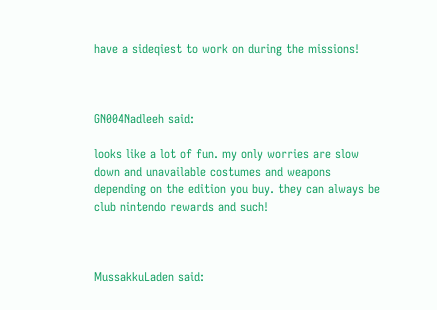have a sideqiest to work on during the missions!



GN004Nadleeh said:

looks like a lot of fun. my only worries are slow down and unavailable costumes and weapons depending on the edition you buy. they can always be club nintendo rewards and such!



MussakkuLaden said: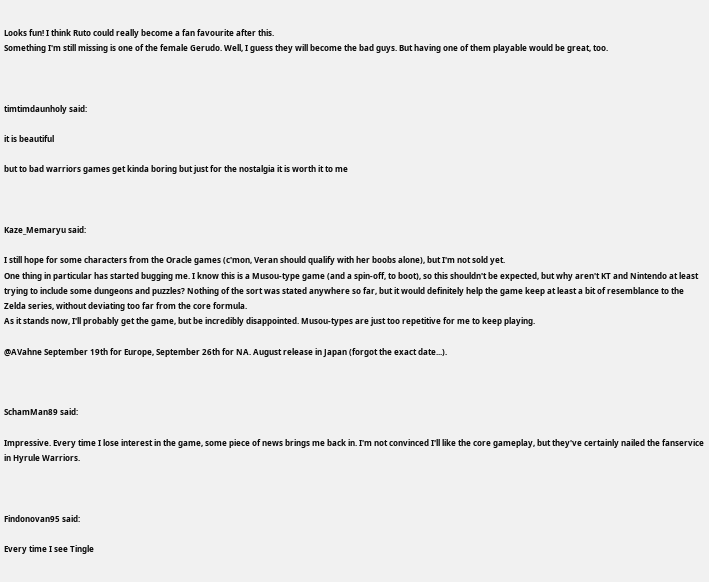Looks fun! I think Ruto could really become a fan favourite after this.
Something I'm still missing is one of the female Gerudo. Well, I guess they will become the bad guys. But having one of them playable would be great, too.



timtimdaunholy said:

it is beautiful

but to bad warriors games get kinda boring but just for the nostalgia it is worth it to me



Kaze_Memaryu said:

I still hope for some characters from the Oracle games (c'mon, Veran should qualify with her boobs alone), but I'm not sold yet.
One thing in particular has started bugging me. I know this is a Musou-type game (and a spin-off, to boot), so this shouldn't be expected, but why aren't KT and Nintendo at least trying to include some dungeons and puzzles? Nothing of the sort was stated anywhere so far, but it would definitely help the game keep at least a bit of resemblance to the Zelda series, without deviating too far from the core formula.
As it stands now, I'll probably get the game, but be incredibly disappointed. Musou-types are just too repetitive for me to keep playing.

@AVahne September 19th for Europe, September 26th for NA. August release in Japan (forgot the exact date...).



SchamMan89 said:

Impressive. Every time I lose interest in the game, some piece of news brings me back in. I'm not convinced I'll like the core gameplay, but they've certainly nailed the fanservice in Hyrule Warriors.



Findonovan95 said:

Every time I see Tingle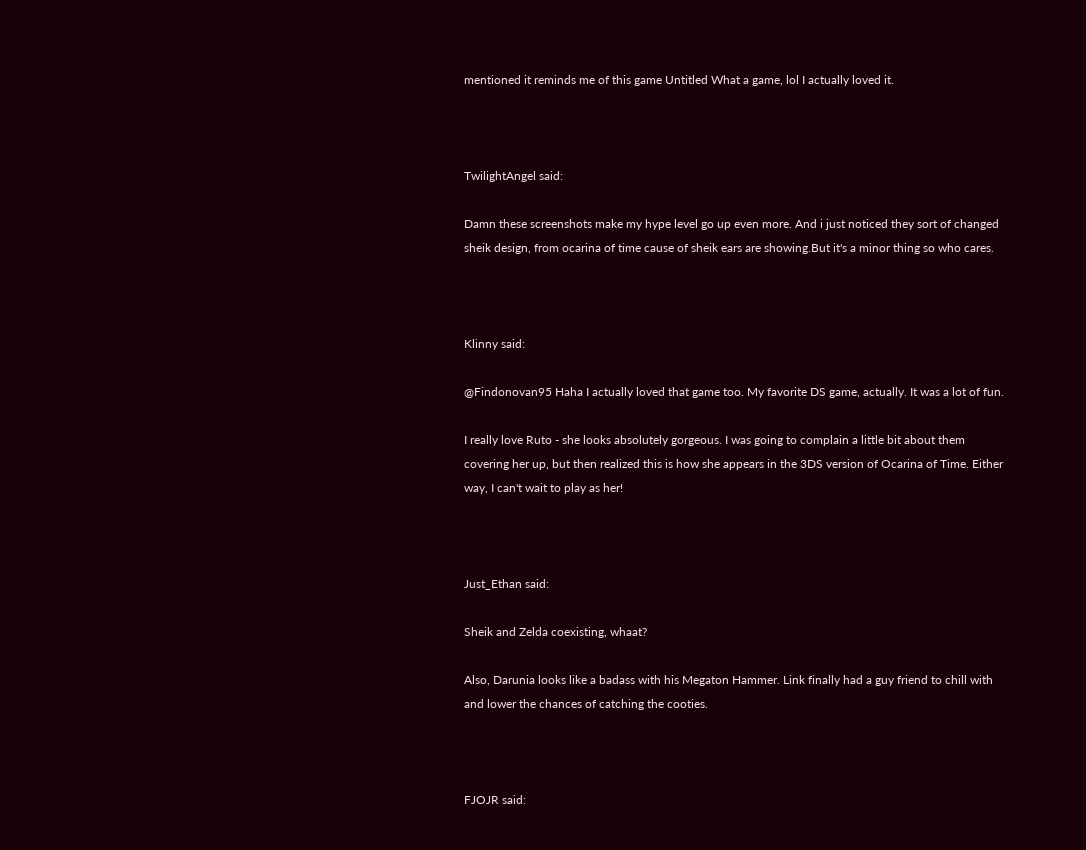mentioned it reminds me of this game Untitled What a game, lol I actually loved it.



TwilightAngel said:

Damn these screenshots make my hype level go up even more. And i just noticed they sort of changed sheik design, from ocarina of time cause of sheik ears are showing.But it's a minor thing so who cares.



Klinny said:

@Findonovan95 Haha I actually loved that game too. My favorite DS game, actually. It was a lot of fun.

I really love Ruto - she looks absolutely gorgeous. I was going to complain a little bit about them covering her up, but then realized this is how she appears in the 3DS version of Ocarina of Time. Either way, I can't wait to play as her!



Just_Ethan said:

Sheik and Zelda coexisting, whaat?

Also, Darunia looks like a badass with his Megaton Hammer. Link finally had a guy friend to chill with and lower the chances of catching the cooties.



FJOJR said: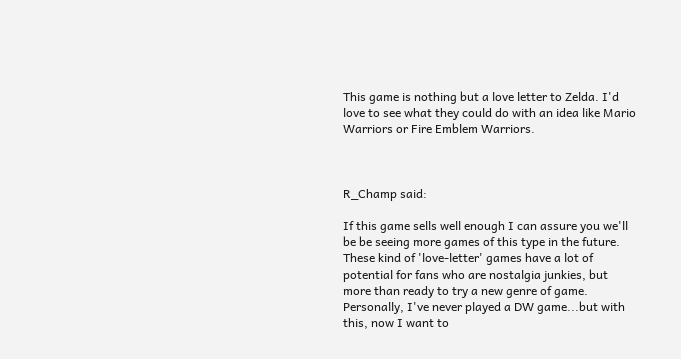This game is nothing but a love letter to Zelda. I'd love to see what they could do with an idea like Mario Warriors or Fire Emblem Warriors.



R_Champ said:

If this game sells well enough I can assure you we'll be be seeing more games of this type in the future. These kind of 'love-letter' games have a lot of potential for fans who are nostalgia junkies, but more than ready to try a new genre of game. Personally, I've never played a DW game...but with this, now I want to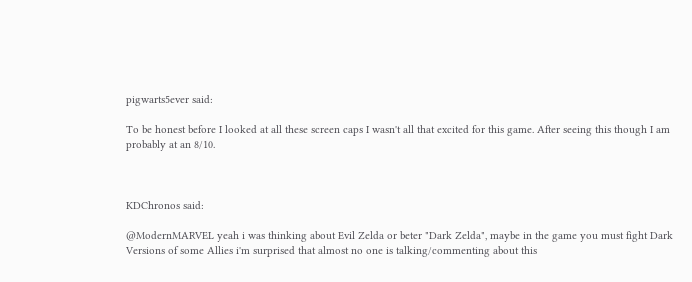pigwarts5ever said:

To be honest before I looked at all these screen caps I wasn't all that excited for this game. After seeing this though I am probably at an 8/10.



KDChronos said:

@ModernMARVEL yeah i was thinking about Evil Zelda or beter "Dark Zelda", maybe in the game you must fight Dark Versions of some Allies i'm surprised that almost no one is talking/commenting about this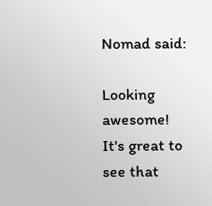Nomad said:

Looking awesome! It's great to see that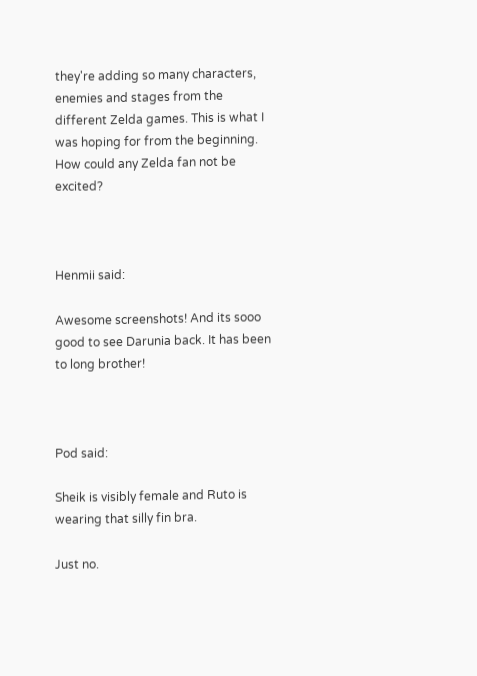they're adding so many characters, enemies and stages from the different Zelda games. This is what I was hoping for from the beginning. How could any Zelda fan not be excited?



Henmii said:

Awesome screenshots! And its sooo good to see Darunia back. It has been to long brother!



Pod said:

Sheik is visibly female and Ruto is wearing that silly fin bra.

Just no.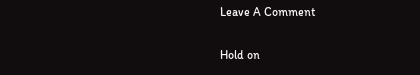Leave A Comment

Hold on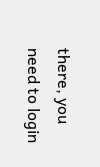there, you need to login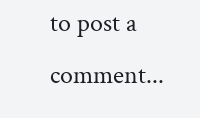to post a comment...